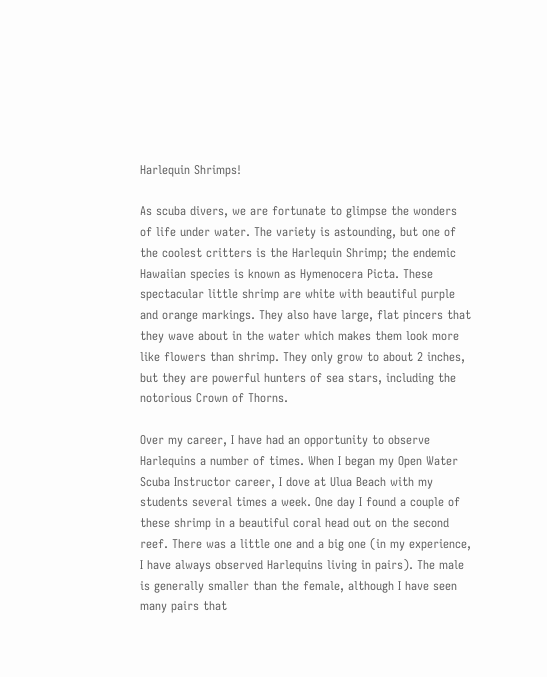Harlequin Shrimps!

As scuba divers, we are fortunate to glimpse the wonders of life under water. The variety is astounding, but one of the coolest critters is the Harlequin Shrimp; the endemic Hawaiian species is known as Hymenocera Picta. These spectacular little shrimp are white with beautiful purple and orange markings. They also have large, flat pincers that they wave about in the water which makes them look more like flowers than shrimp. They only grow to about 2 inches, but they are powerful hunters of sea stars, including the notorious Crown of Thorns.

Over my career, I have had an opportunity to observe Harlequins a number of times. When I began my Open Water Scuba Instructor career, I dove at Ulua Beach with my students several times a week. One day I found a couple of these shrimp in a beautiful coral head out on the second reef. There was a little one and a big one (in my experience, I have always observed Harlequins living in pairs). The male is generally smaller than the female, although I have seen many pairs that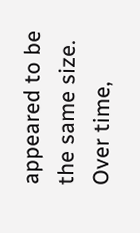appeared to be the same size. Over time,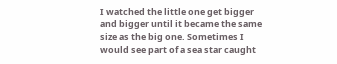I watched the little one get bigger and bigger until it became the same size as the big one. Sometimes I would see part of a sea star caught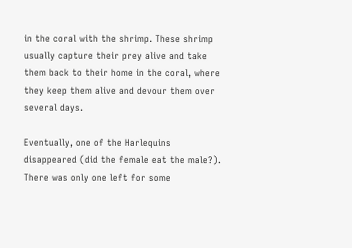in the coral with the shrimp. These shrimp usually capture their prey alive and take them back to their home in the coral, where they keep them alive and devour them over several days.

Eventually, one of the Harlequins disappeared (did the female eat the male?). There was only one left for some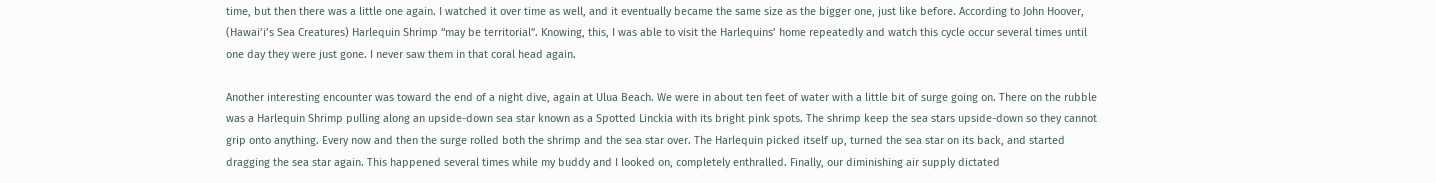time, but then there was a little one again. I watched it over time as well, and it eventually became the same size as the bigger one, just like before. According to John Hoover, (Hawai’i’s Sea Creatures) Harlequin Shrimp “may be territorial”. Knowing, this, I was able to visit the Harlequins’ home repeatedly and watch this cycle occur several times until one day they were just gone. I never saw them in that coral head again.

Another interesting encounter was toward the end of a night dive, again at Ulua Beach. We were in about ten feet of water with a little bit of surge going on. There on the rubble was a Harlequin Shrimp pulling along an upside-down sea star known as a Spotted Linckia with its bright pink spots. The shrimp keep the sea stars upside-down so they cannot grip onto anything. Every now and then the surge rolled both the shrimp and the sea star over. The Harlequin picked itself up, turned the sea star on its back, and started dragging the sea star again. This happened several times while my buddy and I looked on, completely enthralled. Finally, our diminishing air supply dictated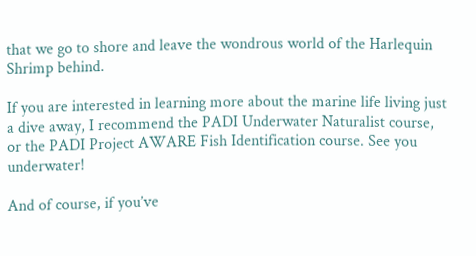that we go to shore and leave the wondrous world of the Harlequin Shrimp behind.

If you are interested in learning more about the marine life living just a dive away, I recommend the PADI Underwater Naturalist course, or the PADI Project AWARE Fish Identification course. See you underwater!

And of course, if you’ve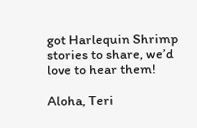got Harlequin Shrimp stories to share, we’d love to hear them!

Aloha, Teri